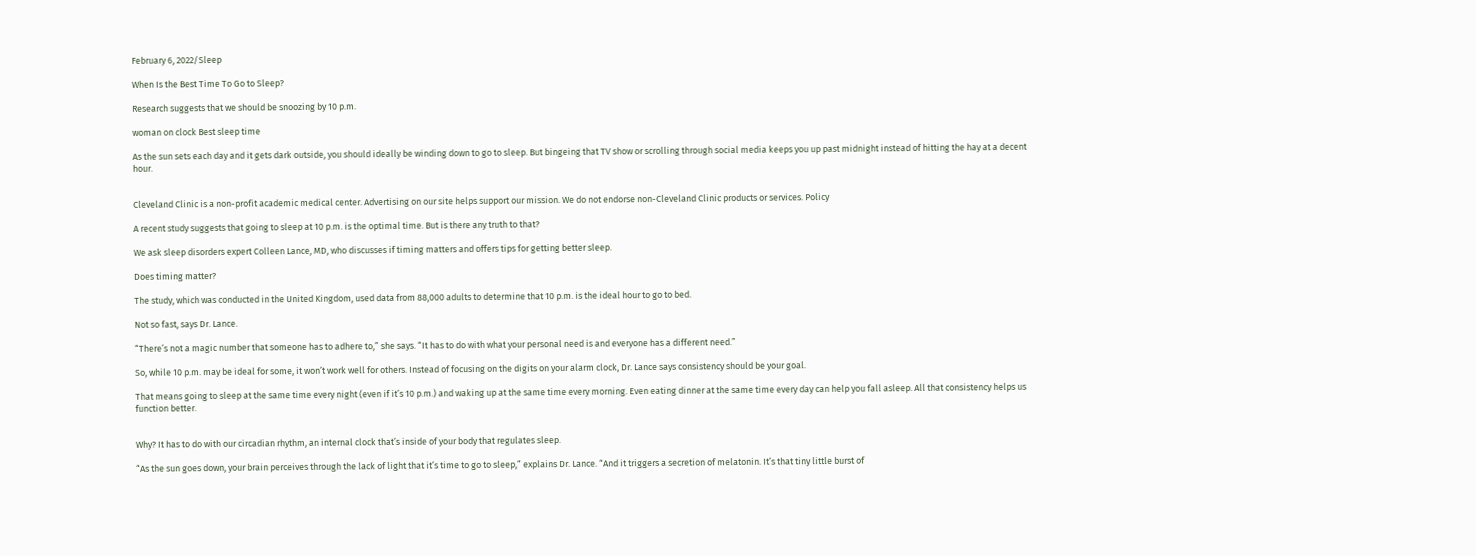February 6, 2022/Sleep

When Is the Best Time To Go to Sleep?

Research suggests that we should be snoozing by 10 p.m.

woman on clock Best sleep time

As the sun sets each day and it gets dark outside, you should ideally be winding down to go to sleep. But bingeing that TV show or scrolling through social media keeps you up past midnight instead of hitting the hay at a decent hour.


Cleveland Clinic is a non-profit academic medical center. Advertising on our site helps support our mission. We do not endorse non-Cleveland Clinic products or services. Policy

A recent study suggests that going to sleep at 10 p.m. is the optimal time. But is there any truth to that?

We ask sleep disorders expert Colleen Lance, MD, who discusses if timing matters and offers tips for getting better sleep.

Does timing matter?

The study, which was conducted in the United Kingdom, used data from 88,000 adults to determine that 10 p.m. is the ideal hour to go to bed.

Not so fast, says Dr. Lance.

“There’s not a magic number that someone has to adhere to,” she says. “It has to do with what your personal need is and everyone has a different need.”

So, while 10 p.m. may be ideal for some, it won’t work well for others. Instead of focusing on the digits on your alarm clock, Dr. Lance says consistency should be your goal.

That means going to sleep at the same time every night (even if it’s 10 p.m.) and waking up at the same time every morning. Even eating dinner at the same time every day can help you fall asleep. All that consistency helps us function better.


Why? It has to do with our circadian rhythm, an internal clock that’s inside of your body that regulates sleep.

“As the sun goes down, your brain perceives through the lack of light that it’s time to go to sleep,” explains Dr. Lance. “And it triggers a secretion of melatonin. It’s that tiny little burst of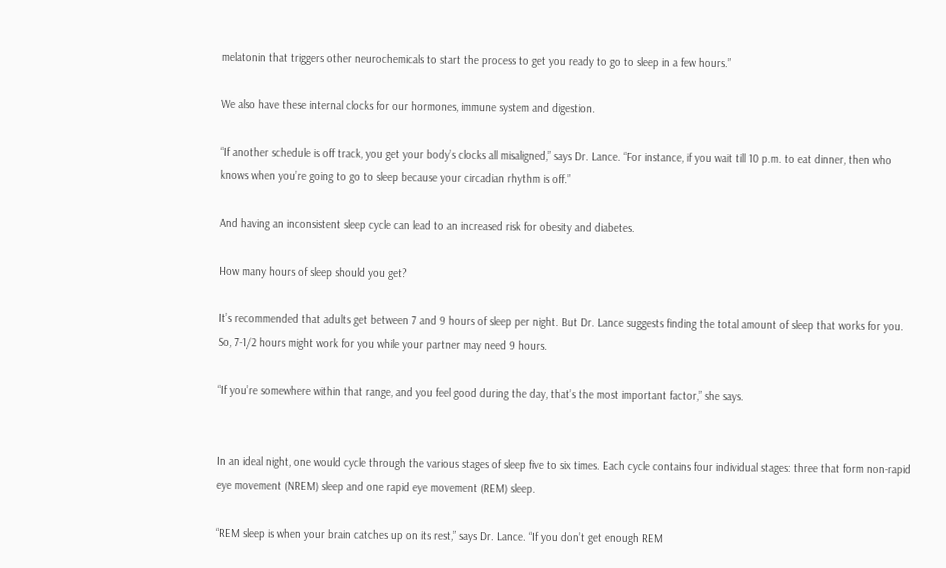melatonin that triggers other neurochemicals to start the process to get you ready to go to sleep in a few hours.”

We also have these internal clocks for our hormones, immune system and digestion.

“If another schedule is off track, you get your body’s clocks all misaligned,” says Dr. Lance. “For instance, if you wait till 10 p.m. to eat dinner, then who knows when you’re going to go to sleep because your circadian rhythm is off.”

And having an inconsistent sleep cycle can lead to an increased risk for obesity and diabetes.

How many hours of sleep should you get?

It’s recommended that adults get between 7 and 9 hours of sleep per night. But Dr. Lance suggests finding the total amount of sleep that works for you. So, 7-1/2 hours might work for you while your partner may need 9 hours.

“If you’re somewhere within that range, and you feel good during the day, that’s the most important factor,” she says.


In an ideal night, one would cycle through the various stages of sleep five to six times. Each cycle contains four individual stages: three that form non-rapid eye movement (NREM) sleep and one rapid eye movement (REM) sleep.

“REM sleep is when your brain catches up on its rest,” says Dr. Lance. “If you don’t get enough REM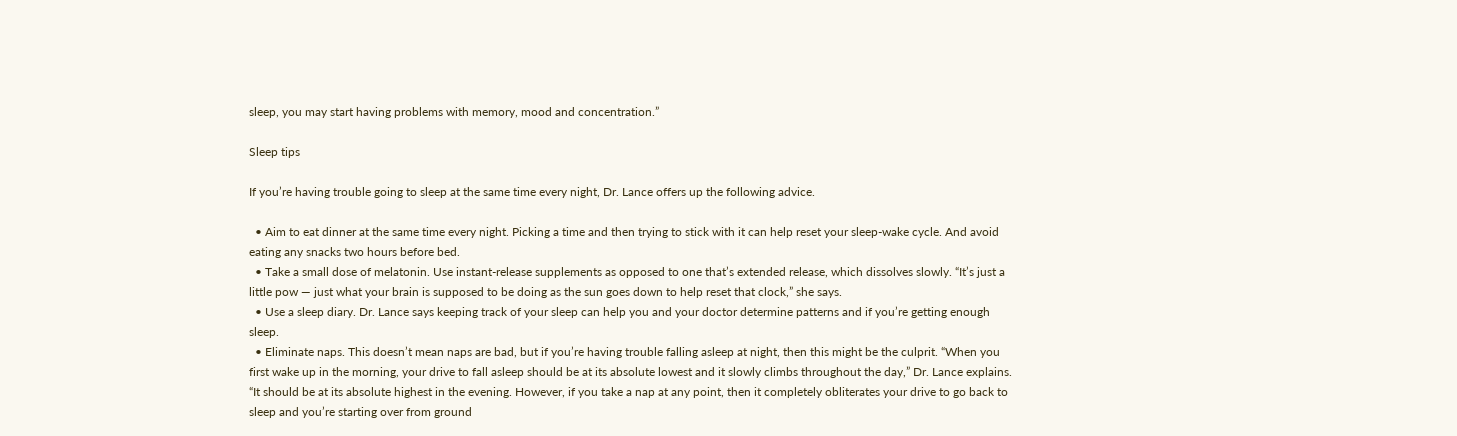sleep, you may start having problems with memory, mood and concentration.”

Sleep tips

If you’re having trouble going to sleep at the same time every night, Dr. Lance offers up the following advice.

  • Aim to eat dinner at the same time every night. Picking a time and then trying to stick with it can help reset your sleep-wake cycle. And avoid eating any snacks two hours before bed.
  • Take a small dose of melatonin. Use instant-release supplements as opposed to one that’s extended release, which dissolves slowly. “It’s just a little pow — just what your brain is supposed to be doing as the sun goes down to help reset that clock,” she says.
  • Use a sleep diary. Dr. Lance says keeping track of your sleep can help you and your doctor determine patterns and if you’re getting enough sleep.
  • Eliminate naps. This doesn’t mean naps are bad, but if you’re having trouble falling asleep at night, then this might be the culprit. “When you first wake up in the morning, your drive to fall asleep should be at its absolute lowest and it slowly climbs throughout the day,” Dr. Lance explains. “It should be at its absolute highest in the evening. However, if you take a nap at any point, then it completely obliterates your drive to go back to sleep and you’re starting over from ground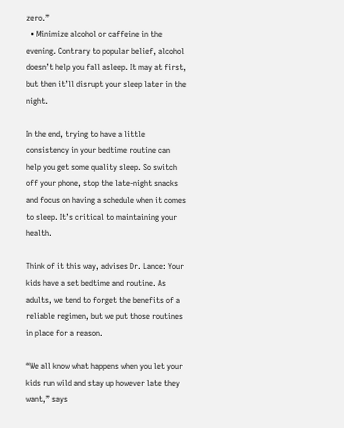zero.”
  • Minimize alcohol or caffeine in the evening. Contrary to popular belief, alcohol doesn’t help you fall asleep. It may at first, but then it’ll disrupt your sleep later in the night.

In the end, trying to have a little consistency in your bedtime routine can help you get some quality sleep. So switch off your phone, stop the late-night snacks and focus on having a schedule when it comes to sleep. It’s critical to maintaining your health.

Think of it this way, advises Dr. Lance: Your kids have a set bedtime and routine. As adults, we tend to forget the benefits of a reliable regimen, but we put those routines in place for a reason.

“We all know what happens when you let your kids run wild and stay up however late they want,” says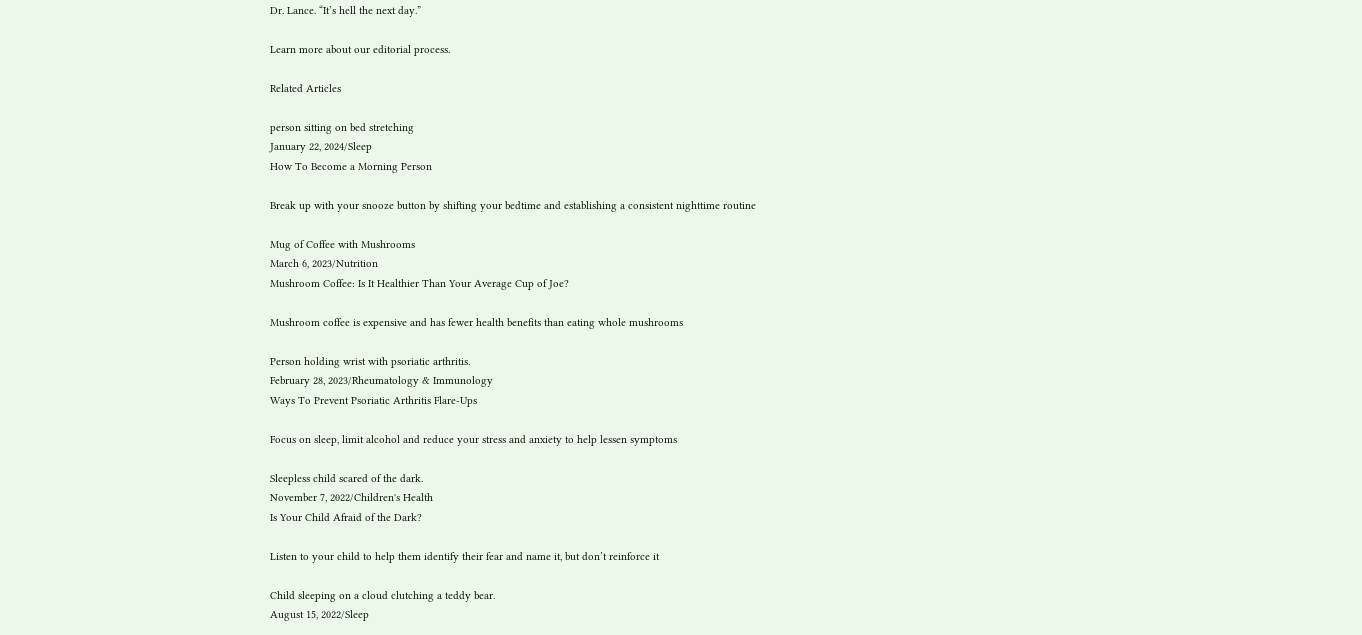Dr. Lance. “It’s hell the next day.”

Learn more about our editorial process.

Related Articles

person sitting on bed stretching
January 22, 2024/Sleep
How To Become a Morning Person

Break up with your snooze button by shifting your bedtime and establishing a consistent nighttime routine

Mug of Coffee with Mushrooms
March 6, 2023/Nutrition
Mushroom Coffee: Is It Healthier Than Your Average Cup of Joe?

Mushroom coffee is expensive and has fewer health benefits than eating whole mushrooms

Person holding wrist with psoriatic arthritis.
February 28, 2023/Rheumatology & Immunology
Ways To Prevent Psoriatic Arthritis Flare-Ups

Focus on sleep, limit alcohol and reduce your stress and anxiety to help lessen symptoms

Sleepless child scared of the dark.
November 7, 2022/Children's Health
Is Your Child Afraid of the Dark?

Listen to your child to help them identify their fear and name it, but don’t reinforce it

Child sleeping on a cloud clutching a teddy bear.
August 15, 2022/Sleep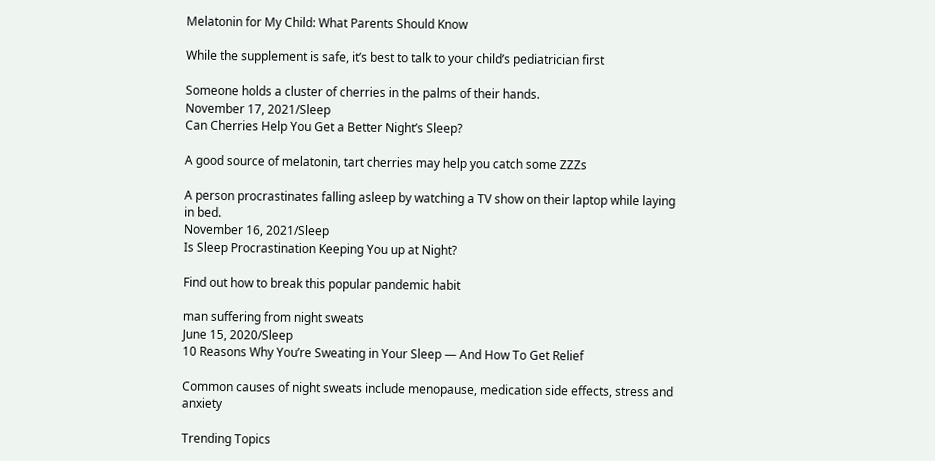Melatonin for My Child: What Parents Should Know

While the supplement is safe, it’s best to talk to your child’s pediatrician first

Someone holds a cluster of cherries in the palms of their hands.
November 17, 2021/Sleep
Can Cherries Help You Get a Better Night’s Sleep?

A good source of melatonin, tart cherries may help you catch some ZZZs

A person procrastinates falling asleep by watching a TV show on their laptop while laying in bed.
November 16, 2021/Sleep
Is Sleep Procrastination Keeping You up at Night?

Find out how to break this popular pandemic habit

man suffering from night sweats
June 15, 2020/Sleep
10 Reasons Why You’re Sweating in Your Sleep — And How To Get Relief

Common causes of night sweats include menopause, medication side effects, stress and anxiety

Trending Topics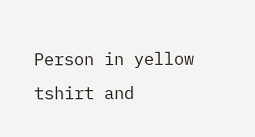Person in yellow tshirt and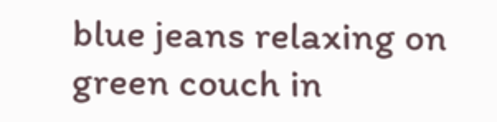blue jeans relaxing on green couch in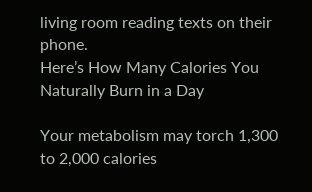living room reading texts on their phone.
Here’s How Many Calories You Naturally Burn in a Day

Your metabolism may torch 1,300 to 2,000 calories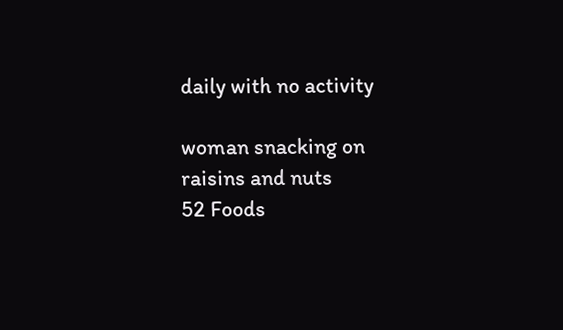daily with no activity

woman snacking on raisins and nuts
52 Foods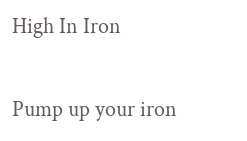High In Iron

Pump up your iron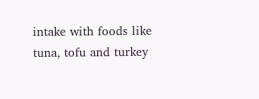intake with foods like tuna, tofu and turkey